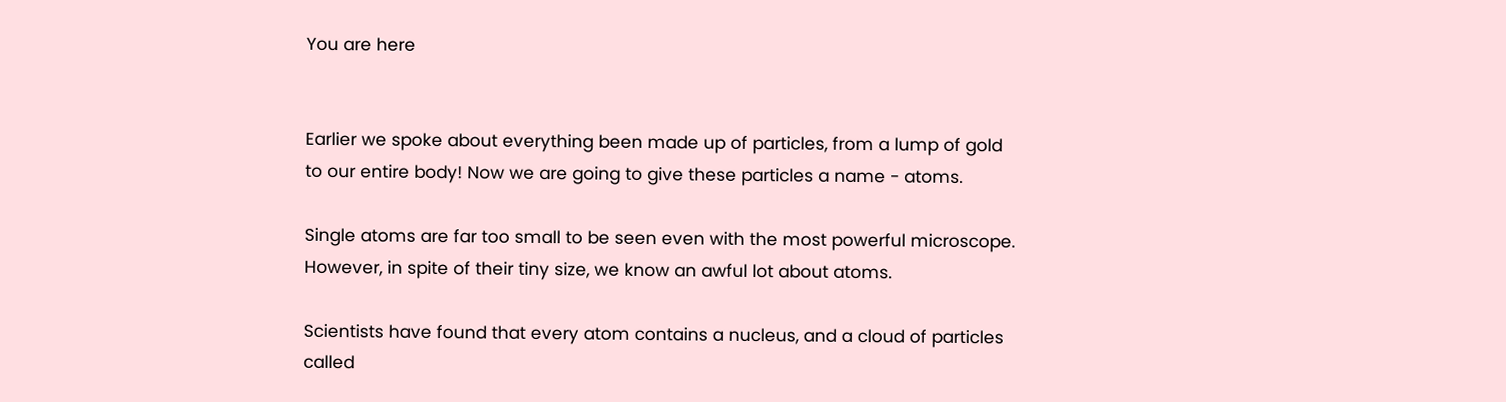You are here


Earlier we spoke about everything been made up of particles, from a lump of gold to our entire body! Now we are going to give these particles a name - atoms.

Single atoms are far too small to be seen even with the most powerful microscope. However, in spite of their tiny size, we know an awful lot about atoms.

Scientists have found that every atom contains a nucleus, and a cloud of particles called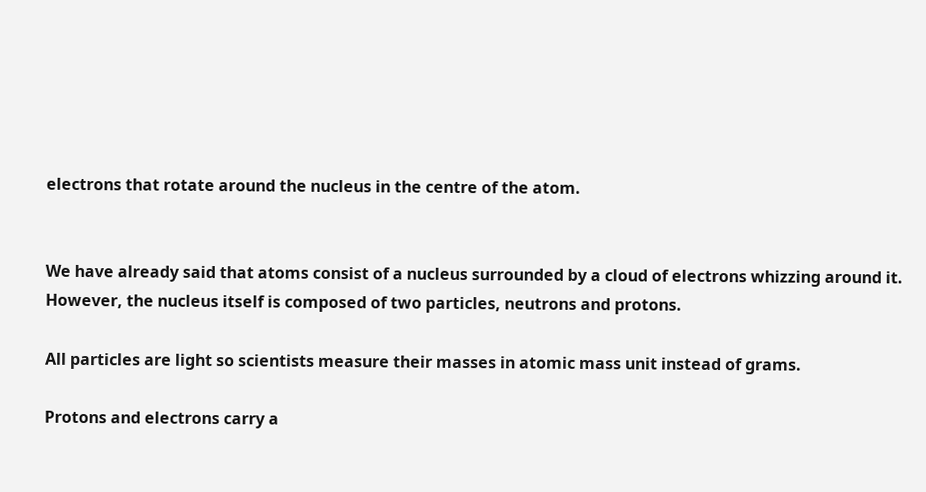electrons that rotate around the nucleus in the centre of the atom.


We have already said that atoms consist of a nucleus surrounded by a cloud of electrons whizzing around it. However, the nucleus itself is composed of two particles, neutrons and protons.

All particles are light so scientists measure their masses in atomic mass unit instead of grams.

Protons and electrons carry a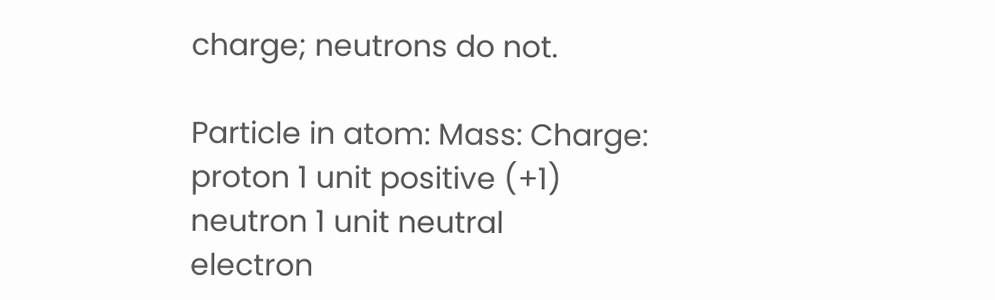charge; neutrons do not.

Particle in atom: Mass: Charge:
proton 1 unit positive (+1)
neutron 1 unit neutral
electron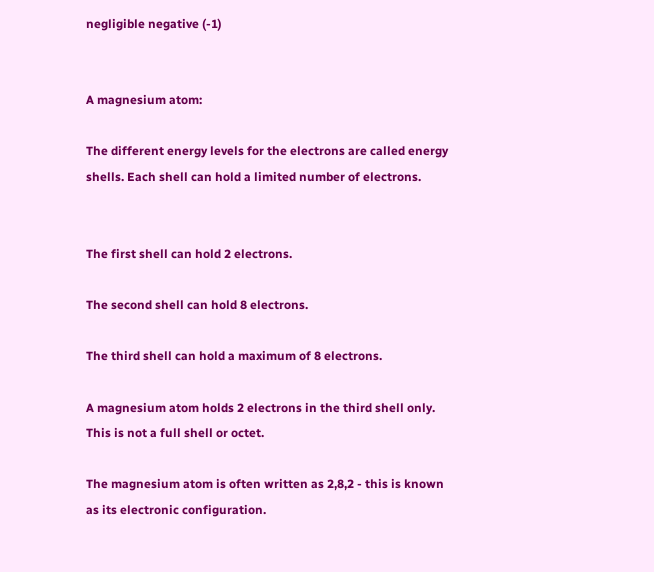negligible negative (-1)


A magnesium atom:

The different energy levels for the electrons are called energy shells. Each shell can hold a limited number of electrons.


The first shell can hold 2 electrons.

The second shell can hold 8 electrons.

The third shell can hold a maximum of 8 electrons.

A magnesium atom holds 2 electrons in the third shell only. This is not a full shell or octet.

The magnesium atom is often written as 2,8,2 - this is known as its electronic configuration.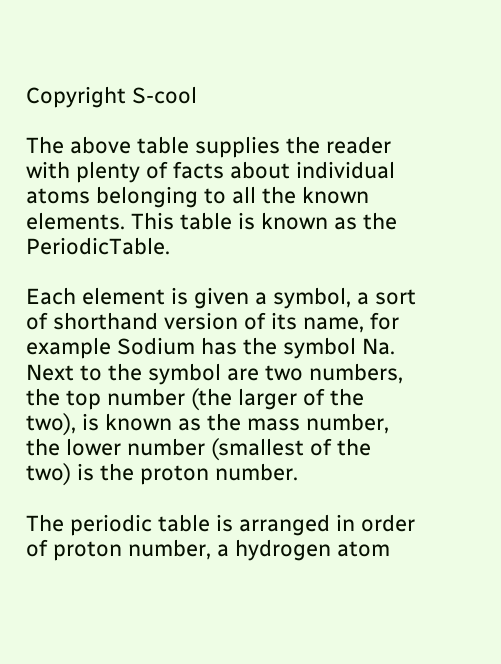Copyright S-cool

The above table supplies the reader with plenty of facts about individual atoms belonging to all the known elements. This table is known as the PeriodicTable.

Each element is given a symbol, a sort of shorthand version of its name, for example Sodium has the symbol Na. Next to the symbol are two numbers, the top number (the larger of the two), is known as the mass number, the lower number (smallest of the two) is the proton number.

The periodic table is arranged in order of proton number, a hydrogen atom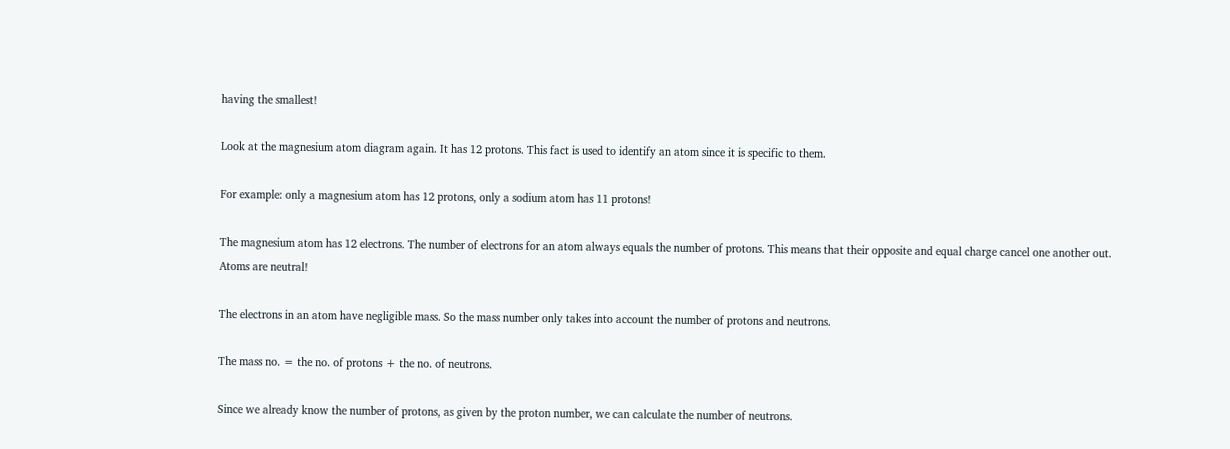having the smallest!

Look at the magnesium atom diagram again. It has 12 protons. This fact is used to identify an atom since it is specific to them.

For example: only a magnesium atom has 12 protons, only a sodium atom has 11 protons!

The magnesium atom has 12 electrons. The number of electrons for an atom always equals the number of protons. This means that their opposite and equal charge cancel one another out. Atoms are neutral!

The electrons in an atom have negligible mass. So the mass number only takes into account the number of protons and neutrons.

The mass no. = the no. of protons + the no. of neutrons.

Since we already know the number of protons, as given by the proton number, we can calculate the number of neutrons.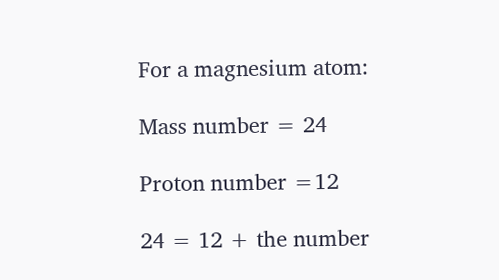For a magnesium atom:

Mass number = 24

Proton number =12

24 = 12 + the number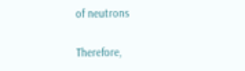of neutrons

Therefore,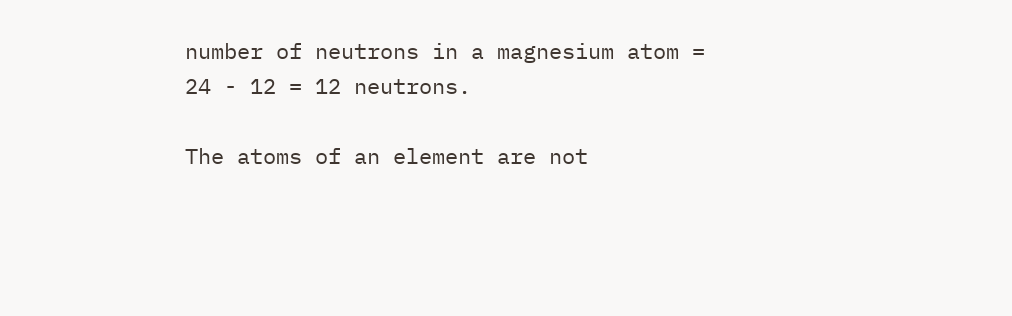number of neutrons in a magnesium atom = 24 - 12 = 12 neutrons.

The atoms of an element are not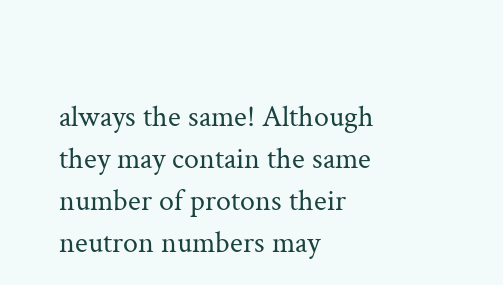always the same! Although they may contain the same number of protons their neutron numbers may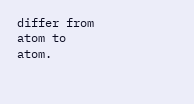differ from atom to atom.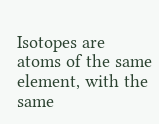Isotopes are atoms of the same element, with the same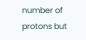number of protons but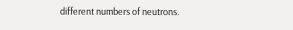different numbers of neutrons.